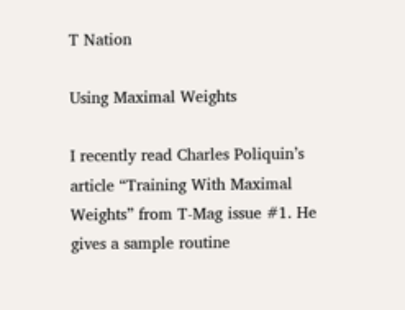T Nation

Using Maximal Weights

I recently read Charles Poliquin’s article “Training With Maximal Weights” from T-Mag issue #1. He gives a sample routine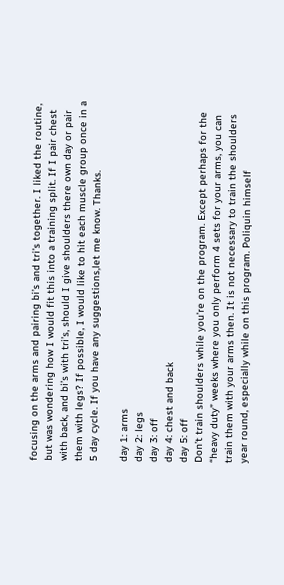focusing on the arms and pairing bi’s and tri’s together. I liked the routine, but was wondering how I would fit this into a training split. If I pair chest with back, and bi’s with tri’s, should I give shoulders there own day or pair them with legs? If possible, I would like to hit each muscle group once in a 5 day cycle. If you have any suggestions,let me know. Thanks.

day 1: arms
day 2: legs
day 3: off
day 4: chest and back
day 5: off
Don’t train shoulders while you’re on the program. Except perhaps for the “heavy duty” weeks where you only perform 4 sets for your arms, you can train them with your arms then. It is not necessary to train the shoulders year round, especially while on this program. Poliquin himself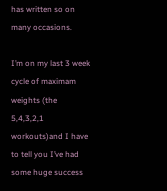has written so on many occasions.

I’m on my last 3 week cycle of maximam weights (the 5,4,3,2,1 workouts)and I have to tell you I’ve had some huge success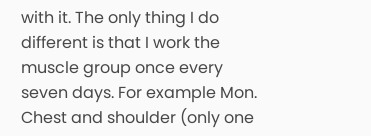with it. The only thing I do different is that I work the muscle group once every seven days. For example Mon. Chest and shoulder (only one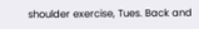shoulder exercise, Tues. Back and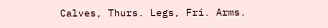Calves, Thurs. Legs, Fri. Arms.